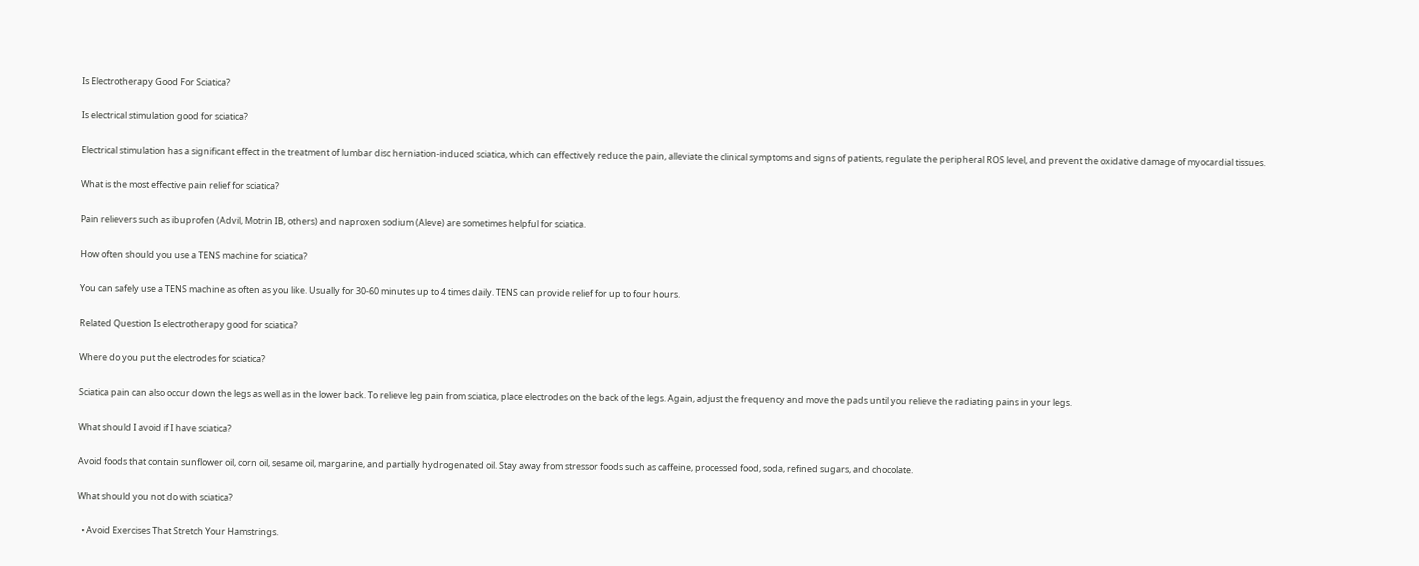Is Electrotherapy Good For Sciatica?

Is electrical stimulation good for sciatica?

Electrical stimulation has a significant effect in the treatment of lumbar disc herniation-induced sciatica, which can effectively reduce the pain, alleviate the clinical symptoms and signs of patients, regulate the peripheral ROS level, and prevent the oxidative damage of myocardial tissues.

What is the most effective pain relief for sciatica?

Pain relievers such as ibuprofen (Advil, Motrin IB, others) and naproxen sodium (Aleve) are sometimes helpful for sciatica.

How often should you use a TENS machine for sciatica?

You can safely use a TENS machine as often as you like. Usually for 30-60 minutes up to 4 times daily. TENS can provide relief for up to four hours.

Related Question Is electrotherapy good for sciatica?

Where do you put the electrodes for sciatica?

Sciatica pain can also occur down the legs as well as in the lower back. To relieve leg pain from sciatica, place electrodes on the back of the legs. Again, adjust the frequency and move the pads until you relieve the radiating pains in your legs.

What should I avoid if I have sciatica?

Avoid foods that contain sunflower oil, corn oil, sesame oil, margarine, and partially hydrogenated oil. Stay away from stressor foods such as caffeine, processed food, soda, refined sugars, and chocolate.

What should you not do with sciatica?

  • Avoid Exercises That Stretch Your Hamstrings.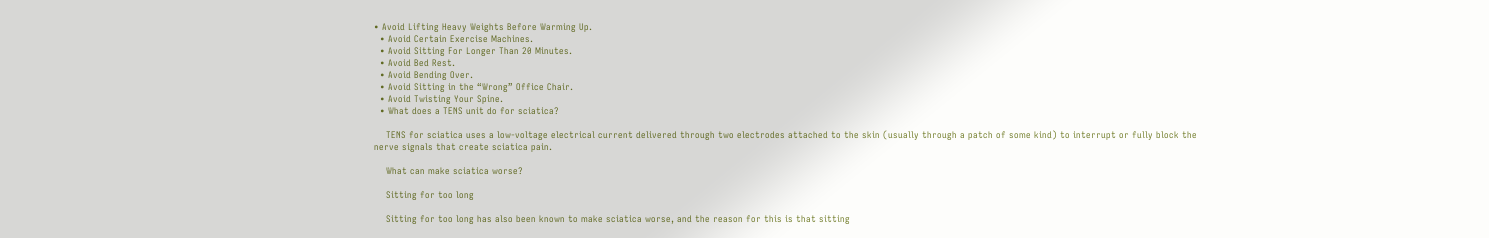• Avoid Lifting Heavy Weights Before Warming Up.
  • Avoid Certain Exercise Machines.
  • Avoid Sitting For Longer Than 20 Minutes.
  • Avoid Bed Rest.
  • Avoid Bending Over.
  • Avoid Sitting in the “Wrong” Office Chair.
  • Avoid Twisting Your Spine.
  • What does a TENS unit do for sciatica?

    TENS for sciatica uses a low-voltage electrical current delivered through two electrodes attached to the skin (usually through a patch of some kind) to interrupt or fully block the nerve signals that create sciatica pain.

    What can make sciatica worse?

    Sitting for too long

    Sitting for too long has also been known to make sciatica worse, and the reason for this is that sitting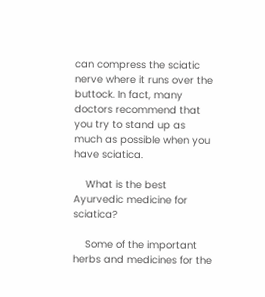can compress the sciatic nerve where it runs over the buttock. In fact, many doctors recommend that you try to stand up as much as possible when you have sciatica.

    What is the best Ayurvedic medicine for sciatica?

    Some of the important herbs and medicines for the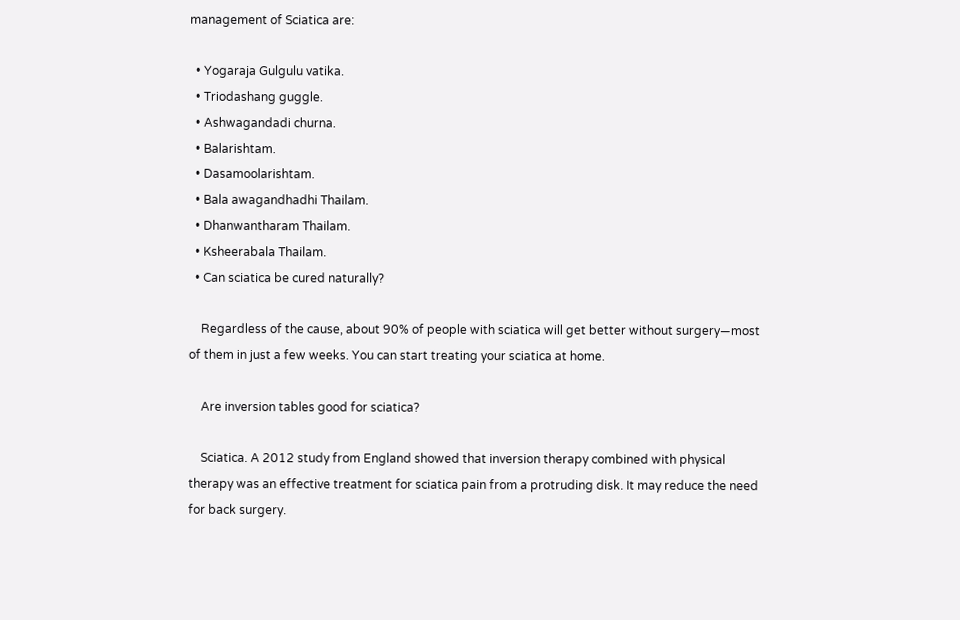management of Sciatica are:

  • Yogaraja Gulgulu vatika.
  • Triodashang guggle.
  • Ashwagandadi churna.
  • Balarishtam.
  • Dasamoolarishtam.
  • Bala awagandhadhi Thailam.
  • Dhanwantharam Thailam.
  • Ksheerabala Thailam.
  • Can sciatica be cured naturally?

    Regardless of the cause, about 90% of people with sciatica will get better without surgery—most of them in just a few weeks. You can start treating your sciatica at home.

    Are inversion tables good for sciatica?

    Sciatica. A 2012 study from England showed that inversion therapy combined with physical therapy was an effective treatment for sciatica pain from a protruding disk. It may reduce the need for back surgery.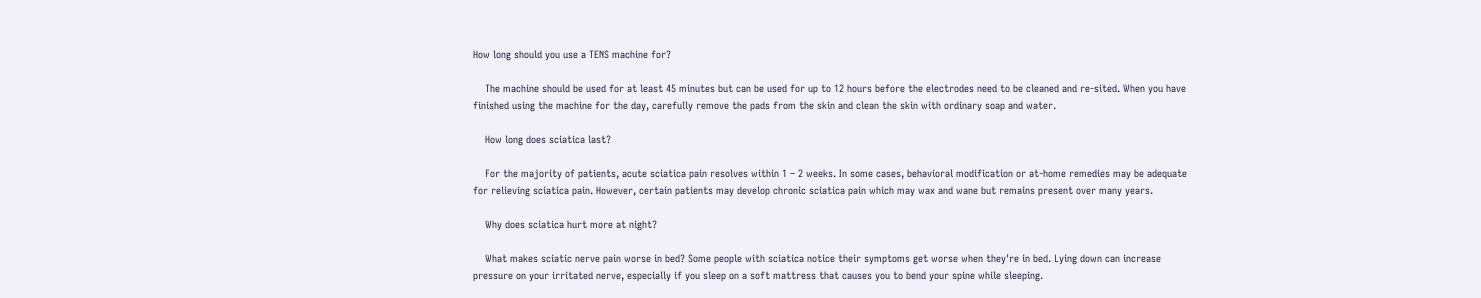How long should you use a TENS machine for?

    The machine should be used for at least 45 minutes but can be used for up to 12 hours before the electrodes need to be cleaned and re-sited. When you have finished using the machine for the day, carefully remove the pads from the skin and clean the skin with ordinary soap and water.

    How long does sciatica last?

    For the majority of patients, acute sciatica pain resolves within 1 – 2 weeks. In some cases, behavioral modification or at-home remedies may be adequate for relieving sciatica pain. However, certain patients may develop chronic sciatica pain which may wax and wane but remains present over many years.

    Why does sciatica hurt more at night?

    What makes sciatic nerve pain worse in bed? Some people with sciatica notice their symptoms get worse when they're in bed. Lying down can increase pressure on your irritated nerve, especially if you sleep on a soft mattress that causes you to bend your spine while sleeping.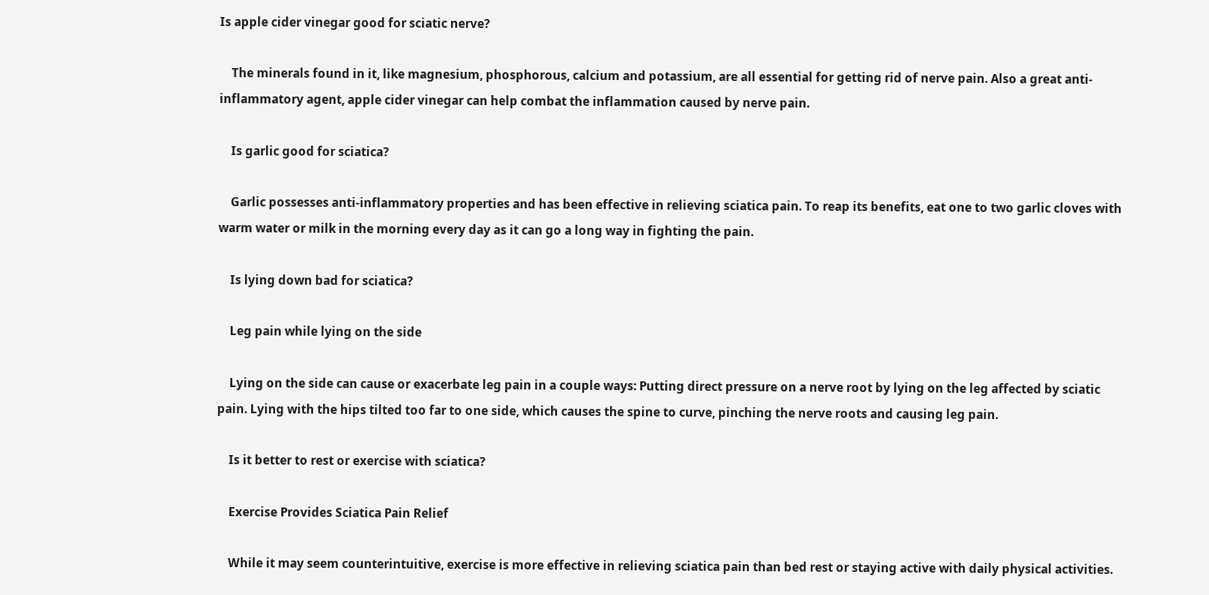Is apple cider vinegar good for sciatic nerve?

    The minerals found in it, like magnesium, phosphorous, calcium and potassium, are all essential for getting rid of nerve pain. Also a great anti-inflammatory agent, apple cider vinegar can help combat the inflammation caused by nerve pain.

    Is garlic good for sciatica?

    Garlic possesses anti-inflammatory properties and has been effective in relieving sciatica pain. To reap its benefits, eat one to two garlic cloves with warm water or milk in the morning every day as it can go a long way in fighting the pain.

    Is lying down bad for sciatica?

    Leg pain while lying on the side

    Lying on the side can cause or exacerbate leg pain in a couple ways: Putting direct pressure on a nerve root by lying on the leg affected by sciatic pain. Lying with the hips tilted too far to one side, which causes the spine to curve, pinching the nerve roots and causing leg pain.

    Is it better to rest or exercise with sciatica?

    Exercise Provides Sciatica Pain Relief

    While it may seem counterintuitive, exercise is more effective in relieving sciatica pain than bed rest or staying active with daily physical activities.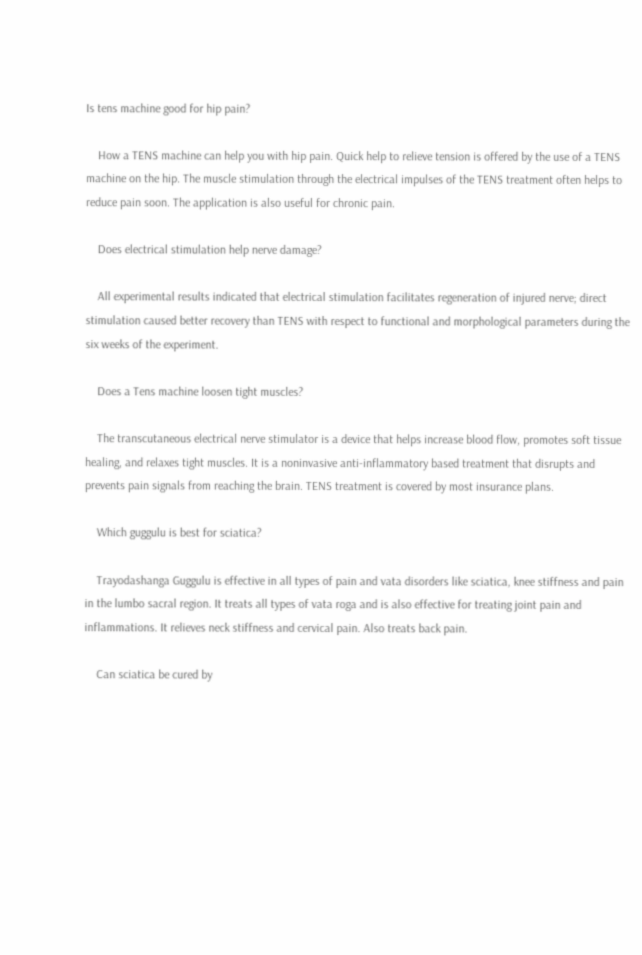Is tens machine good for hip pain?

    How a TENS machine can help you with hip pain. Quick help to relieve tension is offered by the use of a TENS machine on the hip. The muscle stimulation through the electrical impulses of the TENS treatment often helps to reduce pain soon. The application is also useful for chronic pain.

    Does electrical stimulation help nerve damage?

    All experimental results indicated that electrical stimulation facilitates regeneration of injured nerve; direct stimulation caused better recovery than TENS with respect to functional and morphological parameters during the six weeks of the experiment.

    Does a Tens machine loosen tight muscles?

    The transcutaneous electrical nerve stimulator is a device that helps increase blood flow, promotes soft tissue healing, and relaxes tight muscles. It is a noninvasive anti-inflammatory based treatment that disrupts and prevents pain signals from reaching the brain. TENS treatment is covered by most insurance plans.

    Which guggulu is best for sciatica?

    Trayodashanga Guggulu is effective in all types of pain and vata disorders like sciatica, knee stiffness and pain in the lumbo sacral region. It treats all types of vata roga and is also effective for treating joint pain and inflammations. It relieves neck stiffness and cervical pain. Also treats back pain.

    Can sciatica be cured by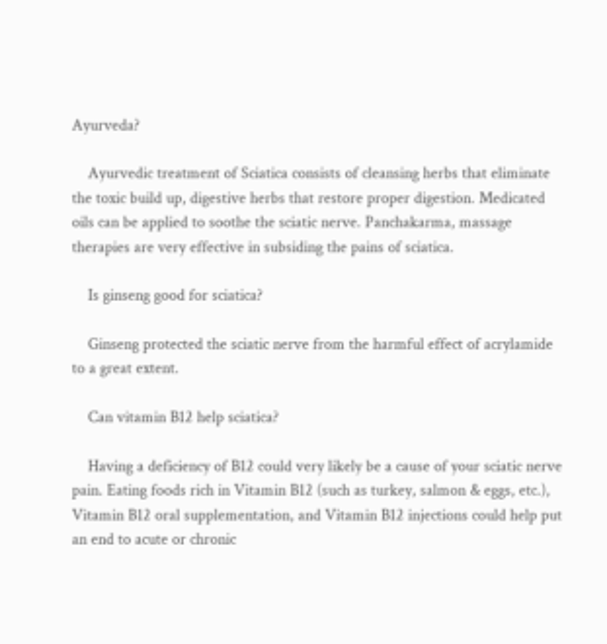Ayurveda?

    Ayurvedic treatment of Sciatica consists of cleansing herbs that eliminate the toxic build up, digestive herbs that restore proper digestion. Medicated oils can be applied to soothe the sciatic nerve. Panchakarma, massage therapies are very effective in subsiding the pains of sciatica.

    Is ginseng good for sciatica?

    Ginseng protected the sciatic nerve from the harmful effect of acrylamide to a great extent.

    Can vitamin B12 help sciatica?

    Having a deficiency of B12 could very likely be a cause of your sciatic nerve pain. Eating foods rich in Vitamin B12 (such as turkey, salmon & eggs, etc.), Vitamin B12 oral supplementation, and Vitamin B12 injections could help put an end to acute or chronic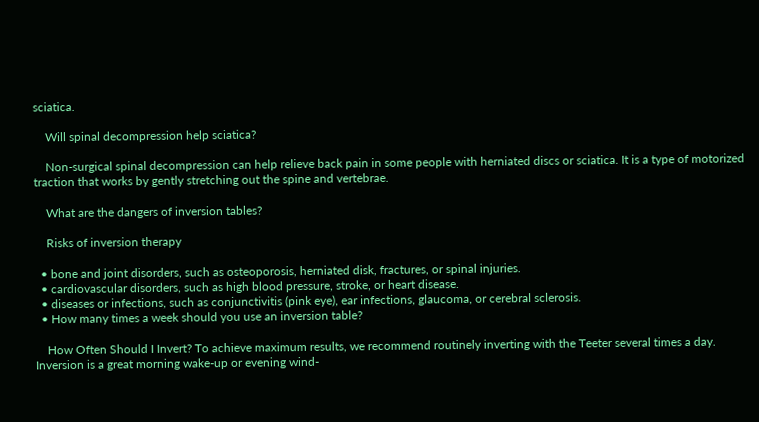sciatica.

    Will spinal decompression help sciatica?

    Non-surgical spinal decompression can help relieve back pain in some people with herniated discs or sciatica. It is a type of motorized traction that works by gently stretching out the spine and vertebrae.

    What are the dangers of inversion tables?

    Risks of inversion therapy

  • bone and joint disorders, such as osteoporosis, herniated disk, fractures, or spinal injuries.
  • cardiovascular disorders, such as high blood pressure, stroke, or heart disease.
  • diseases or infections, such as conjunctivitis (pink eye), ear infections, glaucoma, or cerebral sclerosis.
  • How many times a week should you use an inversion table?

    How Often Should I Invert? To achieve maximum results, we recommend routinely inverting with the Teeter several times a day. Inversion is a great morning wake-up or evening wind-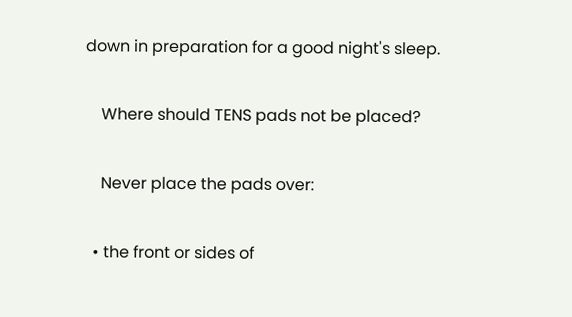down in preparation for a good night's sleep.

    Where should TENS pads not be placed?

    Never place the pads over:

  • the front or sides of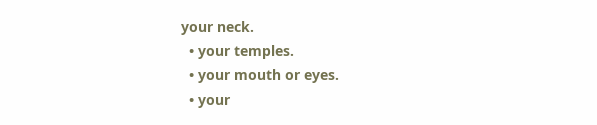your neck.
  • your temples.
  • your mouth or eyes.
  • your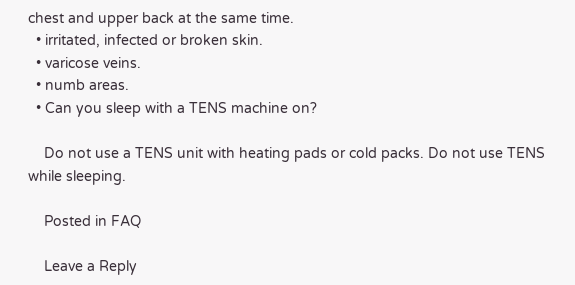chest and upper back at the same time.
  • irritated, infected or broken skin.
  • varicose veins.
  • numb areas.
  • Can you sleep with a TENS machine on?

    Do not use a TENS unit with heating pads or cold packs. Do not use TENS while sleeping.

    Posted in FAQ

    Leave a Reply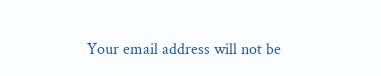Your email address will not be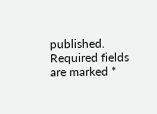published. Required fields are marked *